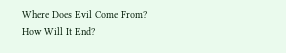Where Does Evil Come From? How Will It End?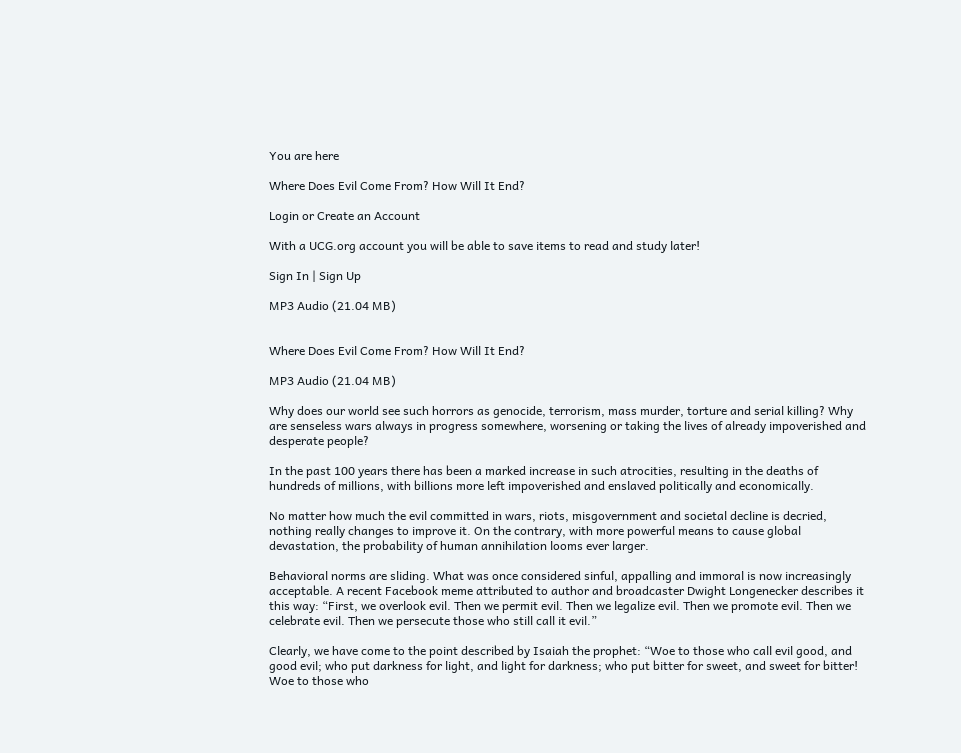You are here

Where Does Evil Come From? How Will It End?

Login or Create an Account

With a UCG.org account you will be able to save items to read and study later!

Sign In | Sign Up

MP3 Audio (21.04 MB)


Where Does Evil Come From? How Will It End?

MP3 Audio (21.04 MB)

Why does our world see such horrors as genocide, terrorism, mass murder, torture and serial killing? Why are senseless wars always in progress somewhere, worsening or taking the lives of already impoverished and desperate people?

In the past 100 years there has been a marked increase in such atrocities, resulting in the deaths of hundreds of millions, with billions more left impoverished and enslaved politically and economically.

No matter how much the evil committed in wars, riots, misgovernment and societal decline is decried, nothing really changes to improve it. On the contrary, with more powerful means to cause global devastation, the probability of human annihilation looms ever larger.

Behavioral norms are sliding. What was once considered sinful, appalling and immoral is now increasingly acceptable. A recent Facebook meme attributed to author and broadcaster Dwight Longenecker describes it this way: “First, we overlook evil. Then we permit evil. Then we legalize evil. Then we promote evil. Then we celebrate evil. Then we persecute those who still call it evil.”

Clearly, we have come to the point described by Isaiah the prophet: “Woe to those who call evil good, and good evil; who put darkness for light, and light for darkness; who put bitter for sweet, and sweet for bitter! Woe to those who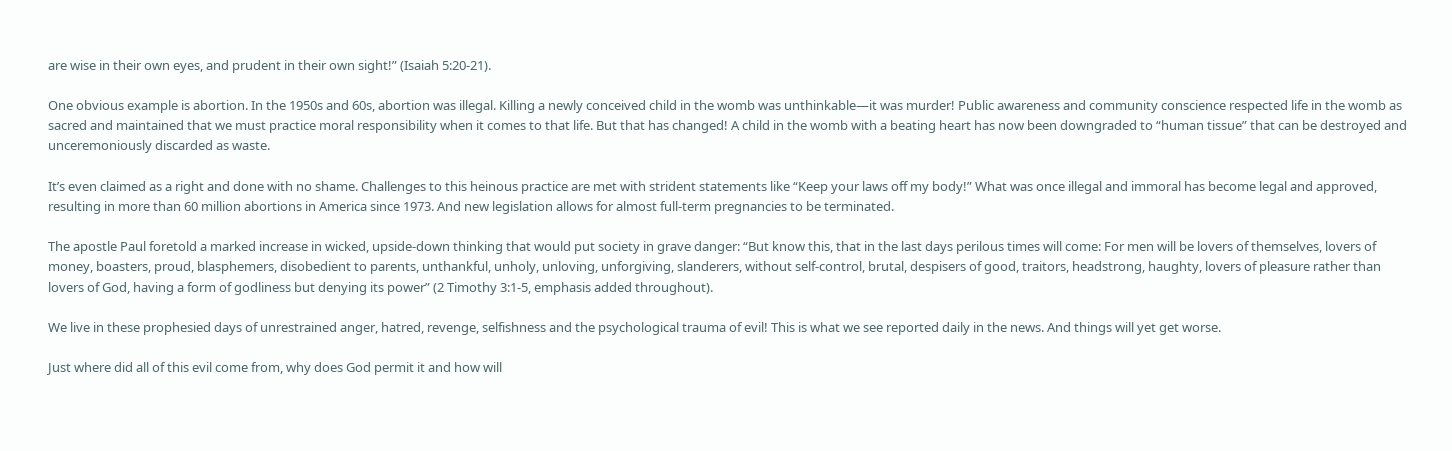are wise in their own eyes, and prudent in their own sight!” (Isaiah 5:20-21).

One obvious example is abortion. In the 1950s and 60s, abortion was illegal. Killing a newly conceived child in the womb was unthinkable—it was murder! Public awareness and community conscience respected life in the womb as sacred and maintained that we must practice moral responsibility when it comes to that life. But that has changed! A child in the womb with a beating heart has now been downgraded to “human tissue” that can be destroyed and unceremoniously discarded as waste.

It’s even claimed as a right and done with no shame. Challenges to this heinous practice are met with strident statements like “Keep your laws off my body!” What was once illegal and immoral has become legal and approved, resulting in more than 60 million abortions in America since 1973. And new legislation allows for almost full-term pregnancies to be terminated.

The apostle Paul foretold a marked increase in wicked, upside-down thinking that would put society in grave danger: “But know this, that in the last days perilous times will come: For men will be lovers of themselves, lovers of money, boasters, proud, blasphemers, disobedient to parents, unthankful, unholy, unloving, unforgiving, slanderers, without self-control, brutal, despisers of good, traitors, headstrong, haughty, lovers of pleasure rather than lovers of God, having a form of godliness but denying its power” (2 Timothy 3:1-5, emphasis added throughout).

We live in these prophesied days of unrestrained anger, hatred, revenge, selfishness and the psychological trauma of evil! This is what we see reported daily in the news. And things will yet get worse.

Just where did all of this evil come from, why does God permit it and how will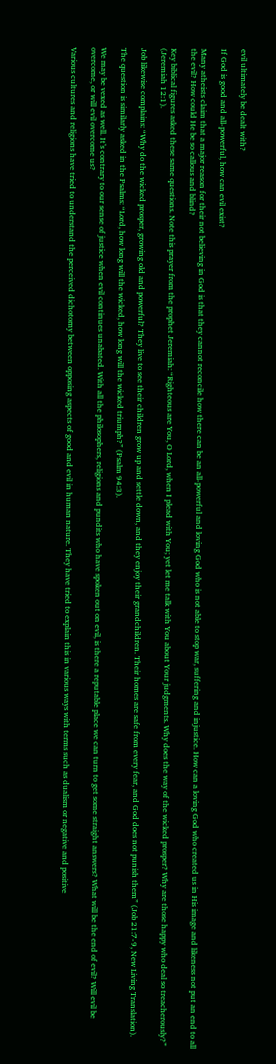evil ultimately be dealt with?

If God is good and all-powerful, how can evil exist?

Many atheists claim that a major reason for their not believing in God is that they cannot reconcile how there can be an all-powerful and loving God who is not able to stop war, suffering and injustice. How can a loving God who created us in His image and likeness not put an end to all the evil? How could He be so callous and blind?

Key biblical figures asked these same questions. Note this prayer from the prophet Jeremiah: “Righteous are You, O Lord, when I plead with You; yet let me talk with You about Your judgments. Why does the way of the wicked prosper? Why are those happy who deal so treacherously?” (Jeremiah 12:1).

Job likewise complains: “Why do the wicked prosper, growing old and powerful? They live to see their children grow up and settle down, and they enjoy their grandchildren. Their homes are safe from every fear, and God does not punish them” (Job 21:7-9, New Living Translation).

The question is similarly asked in the Psalms: “Lord, how long will the wicked, how long will the wicked triumph?” (Psalm 94:3).

We may be vexed as well. It’s contrary to our sense of justice when evil continues unabated. With all the philosophers, religions and pundits who have spoken out on evil, is there a reputable place we can turn to get some straight answers? What will be the end of evil? Will evil be overcome, or will evil overcome us?

Various cultures and religions have tried to understand the perceived dichotomy between opposing aspects of good and evil in human nature. They have tried to explain this in various ways with terms such as dualism or negative and positive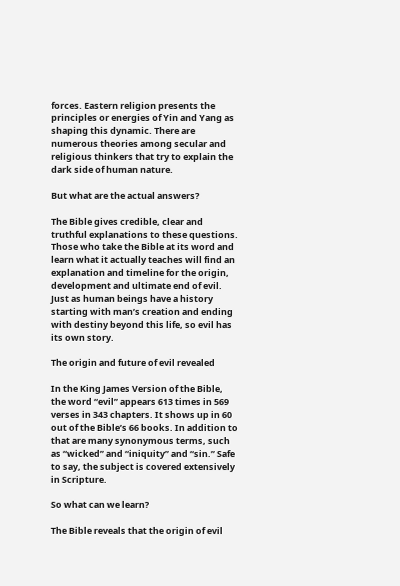forces. Eastern religion presents the principles or energies of Yin and Yang as shaping this dynamic. There are numerous theories among secular and religious thinkers that try to explain the dark side of human nature.

But what are the actual answers?

The Bible gives credible, clear and truthful explanations to these questions. Those who take the Bible at its word and learn what it actually teaches will find an explanation and timeline for the origin, development and ultimate end of evil. Just as human beings have a history starting with man’s creation and ending with destiny beyond this life, so evil has its own story.

The origin and future of evil revealed

In the King James Version of the Bible, the word “evil” appears 613 times in 569 verses in 343 chapters. It shows up in 60 out of the Bible’s 66 books. In addition to that are many synonymous terms, such as “wicked” and “iniquity” and “sin.” Safe to say, the subject is covered extensively in Scripture.

So what can we learn?

The Bible reveals that the origin of evil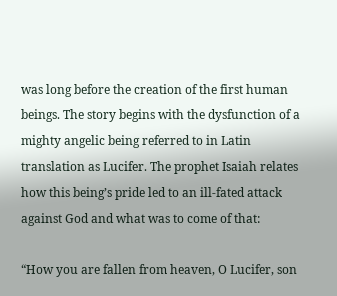was long before the creation of the first human beings. The story begins with the dysfunction of a mighty angelic being referred to in Latin translation as Lucifer. The prophet Isaiah relates how this being’s pride led to an ill-fated attack against God and what was to come of that:

“How you are fallen from heaven, O Lucifer, son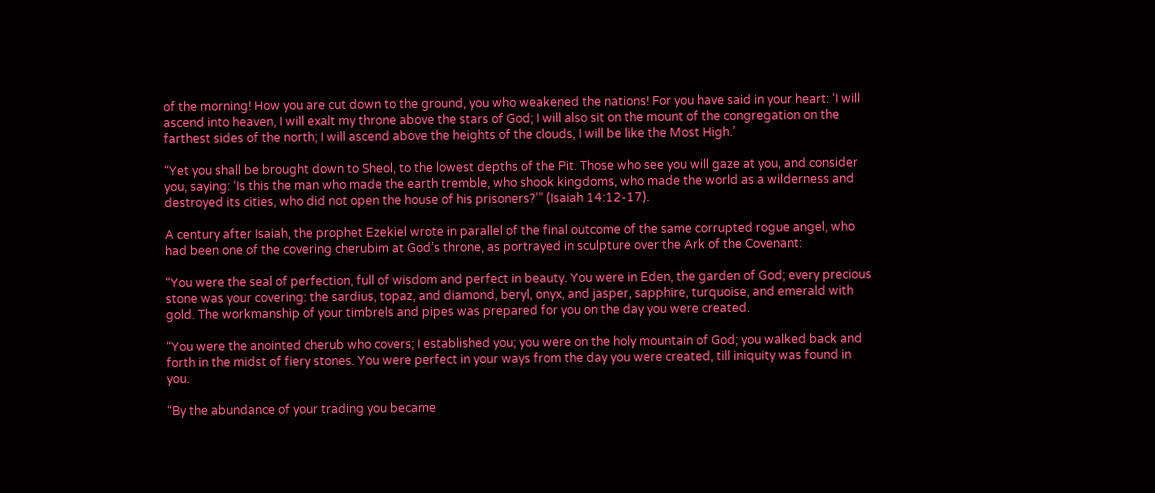of the morning! How you are cut down to the ground, you who weakened the nations! For you have said in your heart: ‘I will ascend into heaven, I will exalt my throne above the stars of God; I will also sit on the mount of the congregation on the farthest sides of the north; I will ascend above the heights of the clouds, I will be like the Most High.’

“Yet you shall be brought down to Sheol, to the lowest depths of the Pit. Those who see you will gaze at you, and consider you, saying: ‘Is this the man who made the earth tremble, who shook kingdoms, who made the world as a wilderness and destroyed its cities, who did not open the house of his prisoners?’” (Isaiah 14:12-17).

A century after Isaiah, the prophet Ezekiel wrote in parallel of the final outcome of the same corrupted rogue angel, who had been one of the covering cherubim at God’s throne, as portrayed in sculpture over the Ark of the Covenant:

“You were the seal of perfection, full of wisdom and perfect in beauty. You were in Eden, the garden of God; every precious stone was your covering: the sardius, topaz, and diamond, beryl, onyx, and jasper, sapphire, turquoise, and emerald with gold. The workmanship of your timbrels and pipes was prepared for you on the day you were created.

“You were the anointed cherub who covers; I established you; you were on the holy mountain of God; you walked back and forth in the midst of fiery stones. You were perfect in your ways from the day you were created, till iniquity was found in you.

“By the abundance of your trading you became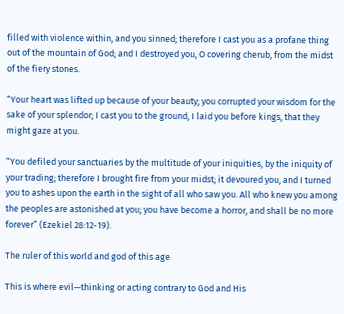filled with violence within, and you sinned; therefore I cast you as a profane thing out of the mountain of God; and I destroyed you, O covering cherub, from the midst of the fiery stones.

“Your heart was lifted up because of your beauty; you corrupted your wisdom for the sake of your splendor; I cast you to the ground, I laid you before kings, that they might gaze at you.

“You defiled your sanctuaries by the multitude of your iniquities, by the iniquity of your trading; therefore I brought fire from your midst; it devoured you, and I turned you to ashes upon the earth in the sight of all who saw you. All who knew you among the peoples are astonished at you; you have become a horror, and shall be no more forever” (Ezekiel 28:12-19).

The ruler of this world and god of this age

This is where evil—thinking or acting contrary to God and His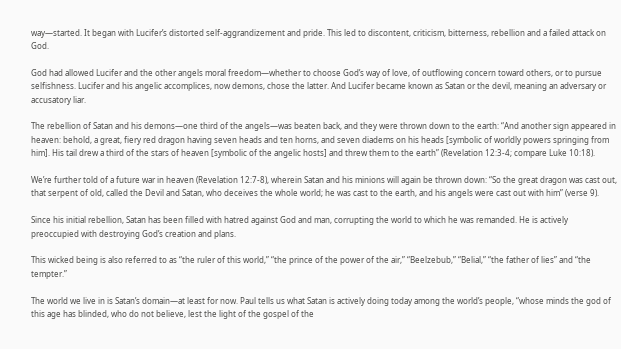way—started. It began with Lucifer’s distorted self-aggrandizement and pride. This led to discontent, criticism, bitterness, rebellion and a failed attack on God.

God had allowed Lucifer and the other angels moral freedom—whether to choose God’s way of love, of outflowing concern toward others, or to pursue selfishness. Lucifer and his angelic accomplices, now demons, chose the latter. And Lucifer became known as Satan or the devil, meaning an adversary or accusatory liar.

The rebellion of Satan and his demons—one third of the angels—was beaten back, and they were thrown down to the earth: “And another sign appeared in heaven: behold, a great, fiery red dragon having seven heads and ten horns, and seven diadems on his heads [symbolic of worldly powers springing from him]. His tail drew a third of the stars of heaven [symbolic of the angelic hosts] and threw them to the earth” (Revelation 12:3-4; compare Luke 10:18).

We’re further told of a future war in heaven (Revelation 12:7-8), wherein Satan and his minions will again be thrown down: “So the great dragon was cast out, that serpent of old, called the Devil and Satan, who deceives the whole world; he was cast to the earth, and his angels were cast out with him” (verse 9).

Since his initial rebellion, Satan has been filled with hatred against God and man, corrupting the world to which he was remanded. He is actively preoccupied with destroying God’s creation and plans.

This wicked being is also referred to as “the ruler of this world,” “the prince of the power of the air,” “Beelzebub,” “Belial,” “the father of lies” and “the tempter.”

The world we live in is Satan’s domain—at least for now. Paul tells us what Satan is actively doing today among the world’s people, “whose minds the god of this age has blinded, who do not believe, lest the light of the gospel of the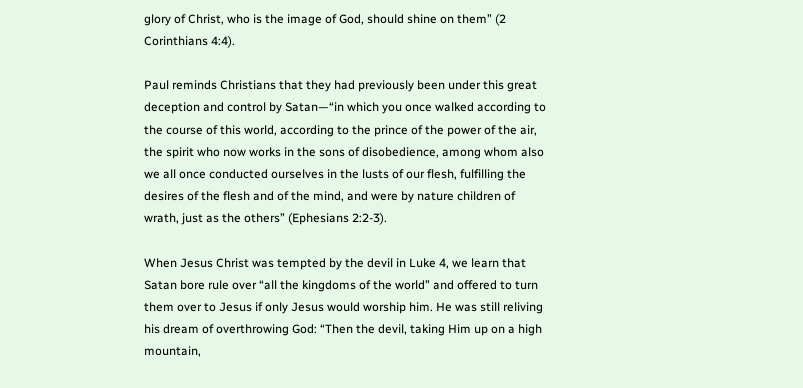glory of Christ, who is the image of God, should shine on them” (2 Corinthians 4:4).

Paul reminds Christians that they had previously been under this great deception and control by Satan—“in which you once walked according to the course of this world, according to the prince of the power of the air, the spirit who now works in the sons of disobedience, among whom also we all once conducted ourselves in the lusts of our flesh, fulfilling the desires of the flesh and of the mind, and were by nature children of wrath, just as the others” (Ephesians 2:2-3).

When Jesus Christ was tempted by the devil in Luke 4, we learn that Satan bore rule over “all the kingdoms of the world” and offered to turn them over to Jesus if only Jesus would worship him. He was still reliving his dream of overthrowing God: “Then the devil, taking Him up on a high mountain,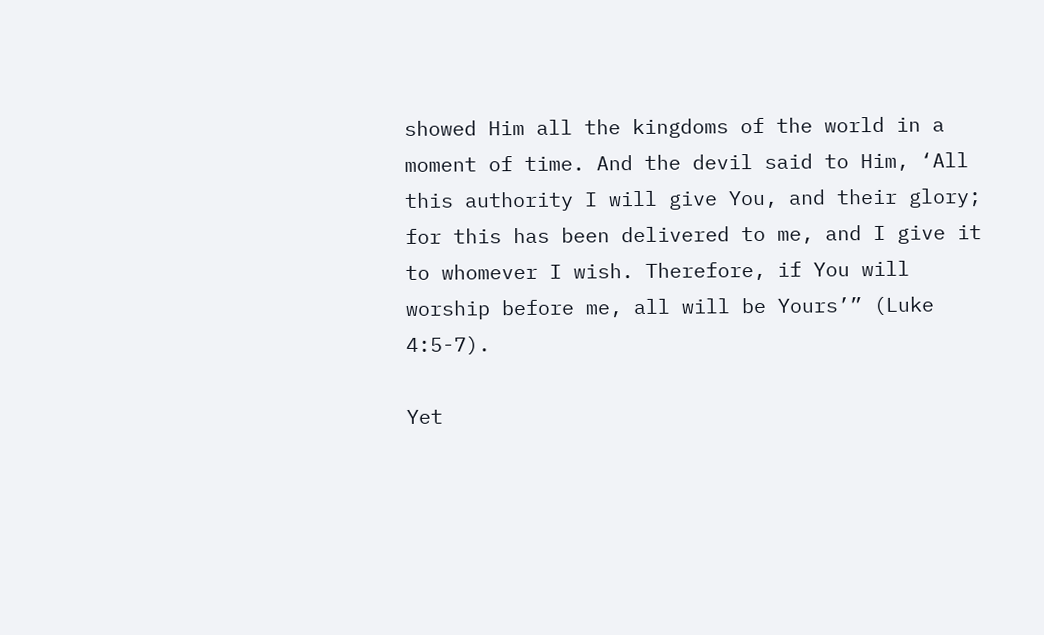showed Him all the kingdoms of the world in a moment of time. And the devil said to Him, ‘All this authority I will give You, and their glory; for this has been delivered to me, and I give it to whomever I wish. Therefore, if You will worship before me, all will be Yours’” (Luke 4:5-7).

Yet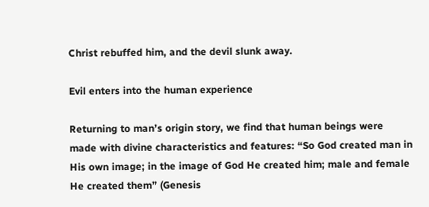Christ rebuffed him, and the devil slunk away.

Evil enters into the human experience

Returning to man’s origin story, we find that human beings were made with divine characteristics and features: “So God created man in His own image; in the image of God He created him; male and female He created them” (Genesis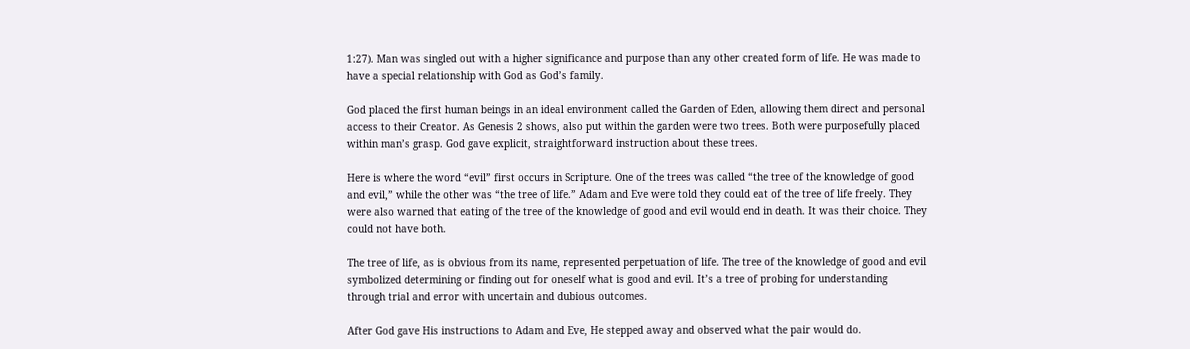1:27). Man was singled out with a higher significance and purpose than any other created form of life. He was made to have a special relationship with God as God’s family.

God placed the first human beings in an ideal environment called the Garden of Eden, allowing them direct and personal access to their Creator. As Genesis 2 shows, also put within the garden were two trees. Both were purposefully placed within man’s grasp. God gave explicit, straightforward instruction about these trees.

Here is where the word “evil” first occurs in Scripture. One of the trees was called “the tree of the knowledge of good and evil,” while the other was “the tree of life.” Adam and Eve were told they could eat of the tree of life freely. They were also warned that eating of the tree of the knowledge of good and evil would end in death. It was their choice. They could not have both.

The tree of life, as is obvious from its name, represented perpetuation of life. The tree of the knowledge of good and evil symbolized determining or finding out for oneself what is good and evil. It’s a tree of probing for understanding through trial and error with uncertain and dubious outcomes.

After God gave His instructions to Adam and Eve, He stepped away and observed what the pair would do.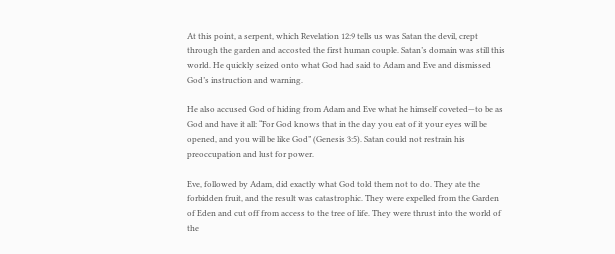At this point, a serpent, which Revelation 12:9 tells us was Satan the devil, crept through the garden and accosted the first human couple. Satan’s domain was still this world. He quickly seized onto what God had said to Adam and Eve and dismissed God’s instruction and warning.

He also accused God of hiding from Adam and Eve what he himself coveted—to be as God and have it all: “For God knows that in the day you eat of it your eyes will be opened, and you will be like God” (Genesis 3:5). Satan could not restrain his preoccupation and lust for power.

Eve, followed by Adam, did exactly what God told them not to do. They ate the forbidden fruit, and the result was catastrophic. They were expelled from the Garden of Eden and cut off from access to the tree of life. They were thrust into the world of the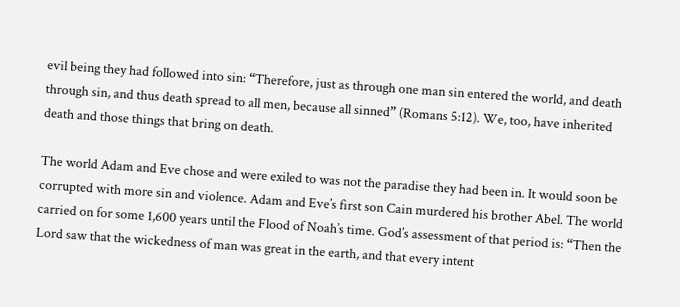evil being they had followed into sin: “Therefore, just as through one man sin entered the world, and death through sin, and thus death spread to all men, because all sinned” (Romans 5:12). We, too, have inherited death and those things that bring on death.

The world Adam and Eve chose and were exiled to was not the paradise they had been in. It would soon be corrupted with more sin and violence. Adam and Eve’s first son Cain murdered his brother Abel. The world carried on for some 1,600 years until the Flood of Noah’s time. God’s assessment of that period is: “Then the Lord saw that the wickedness of man was great in the earth, and that every intent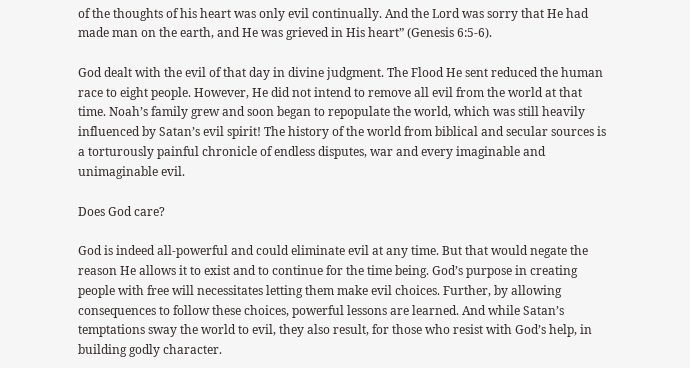of the thoughts of his heart was only evil continually. And the Lord was sorry that He had made man on the earth, and He was grieved in His heart” (Genesis 6:5-6).

God dealt with the evil of that day in divine judgment. The Flood He sent reduced the human race to eight people. However, He did not intend to remove all evil from the world at that time. Noah’s family grew and soon began to repopulate the world, which was still heavily influenced by Satan’s evil spirit! The history of the world from biblical and secular sources is a torturously painful chronicle of endless disputes, war and every imaginable and unimaginable evil.

Does God care?

God is indeed all-powerful and could eliminate evil at any time. But that would negate the reason He allows it to exist and to continue for the time being. God’s purpose in creating people with free will necessitates letting them make evil choices. Further, by allowing consequences to follow these choices, powerful lessons are learned. And while Satan’s temptations sway the world to evil, they also result, for those who resist with God’s help, in building godly character.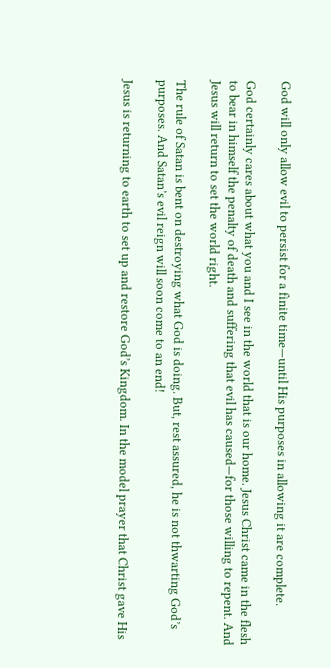God will only allow evil to persist for a finite time—until His purposes in allowing it are complete.

God certainly cares about what you and I see in the world that is our home. Jesus Christ came in the flesh to bear in himself the penalty of death and suffering that evil has caused—for those willing to repent. And Jesus will return to set the world right.

The rule of Satan is bent on destroying what God is doing. But, rest assured, he is not thwarting God’s purposes. And Satan’s evil reign will soon come to an end!

Jesus is returning to earth to set up and restore God’s Kingdom. In the model prayer that Christ gave His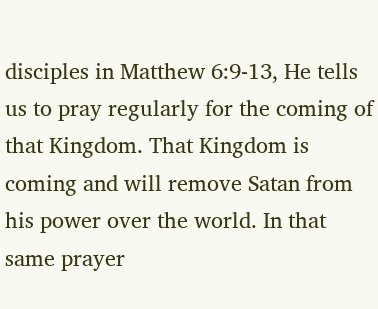disciples in Matthew 6:9-13, He tells us to pray regularly for the coming of that Kingdom. That Kingdom is coming and will remove Satan from his power over the world. In that same prayer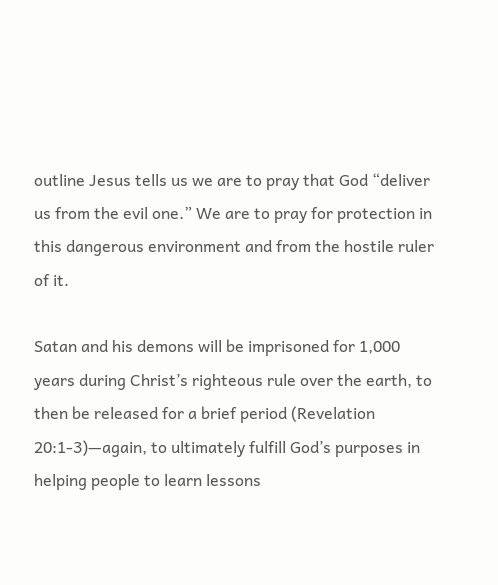outline Jesus tells us we are to pray that God “deliver us from the evil one.” We are to pray for protection in this dangerous environment and from the hostile ruler of it.

Satan and his demons will be imprisoned for 1,000 years during Christ’s righteous rule over the earth, to then be released for a brief period (Revelation 20:1-3)—again, to ultimately fulfill God’s purposes in helping people to learn lessons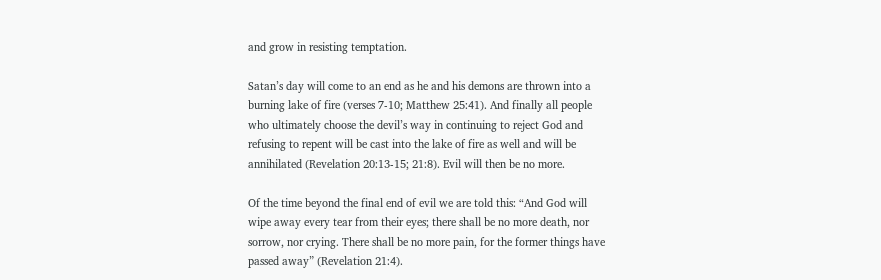and grow in resisting temptation.

Satan’s day will come to an end as he and his demons are thrown into a burning lake of fire (verses 7-10; Matthew 25:41). And finally all people who ultimately choose the devil’s way in continuing to reject God and refusing to repent will be cast into the lake of fire as well and will be annihilated (Revelation 20:13-15; 21:8). Evil will then be no more.

Of the time beyond the final end of evil we are told this: “And God will wipe away every tear from their eyes; there shall be no more death, nor sorrow, nor crying. There shall be no more pain, for the former things have passed away” (Revelation 21:4).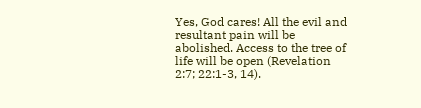Yes, God cares! All the evil and resultant pain will be abolished. Access to the tree of life will be open (Revelation 2:7; 22:1-3, 14).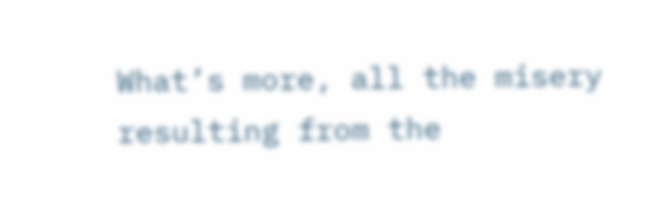What’s more, all the misery resulting from the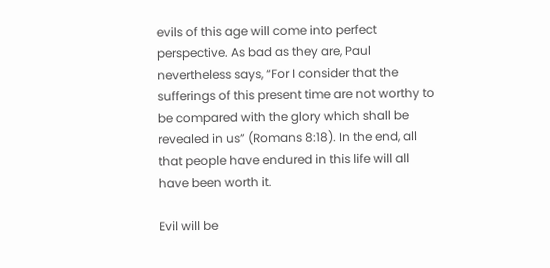evils of this age will come into perfect perspective. As bad as they are, Paul nevertheless says, “For I consider that the sufferings of this present time are not worthy to be compared with the glory which shall be revealed in us” (Romans 8:18). In the end, all that people have endured in this life will all have been worth it.

Evil will be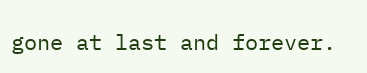gone at last and forever.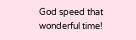God speed that wonderful time!